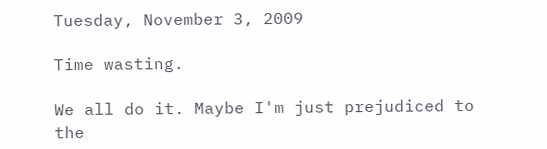Tuesday, November 3, 2009

Time wasting.

We all do it. Maybe I'm just prejudiced to the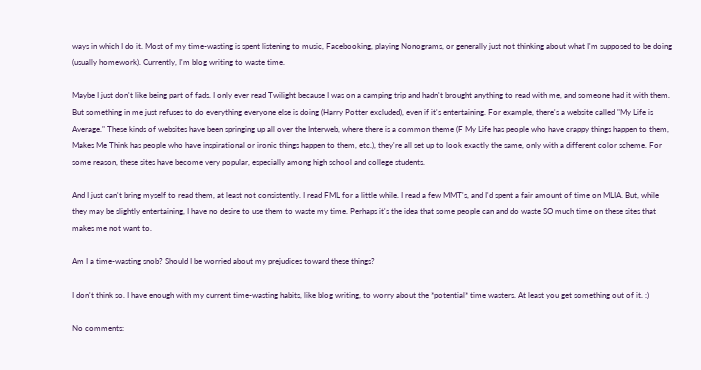ways in which I do it. Most of my time-wasting is spent listening to music, Facebooking, playing Nonograms, or generally just not thinking about what I'm supposed to be doing (usually homework). Currently, I'm blog writing to waste time.

Maybe I just don't like being part of fads. I only ever read Twilight because I was on a camping trip and hadn't brought anything to read with me, and someone had it with them. But something in me just refuses to do everything everyone else is doing (Harry Potter excluded), even if it's entertaining. For example, there's a website called "My Life is Average." These kinds of websites have been springing up all over the Interweb, where there is a common theme (F My Life has people who have crappy things happen to them, Makes Me Think has people who have inspirational or ironic things happen to them, etc.), they're all set up to look exactly the same, only with a different color scheme. For some reason, these sites have become very popular, especially among high school and college students.

And I just can't bring myself to read them, at least not consistently. I read FML for a little while. I read a few MMT's, and I'd spent a fair amount of time on MLIA. But, while they may be slightly entertaining, I have no desire to use them to waste my time. Perhaps it's the idea that some people can and do waste SO much time on these sites that makes me not want to.

Am I a time-wasting snob? Should I be worried about my prejudices toward these things?

I don't think so. I have enough with my current time-wasting habits, like blog writing, to worry about the *potential* time wasters. At least you get something out of it. :)

No comments: